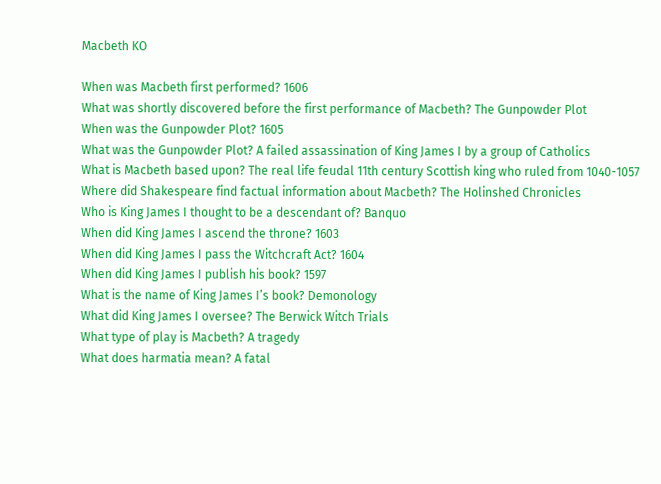Macbeth KO

When was Macbeth first performed? 1606
What was shortly discovered before the first performance of Macbeth? The Gunpowder Plot
When was the Gunpowder Plot? 1605
What was the Gunpowder Plot? A failed assassination of King James I by a group of Catholics
What is Macbeth based upon? The real life feudal 11th century Scottish king who ruled from 1040-1057
Where did Shakespeare find factual information about Macbeth? The Holinshed Chronicles
Who is King James I thought to be a descendant of? Banquo
When did King James I ascend the throne? 1603
When did King James I pass the Witchcraft Act? 1604
When did King James I publish his book? 1597
What is the name of King James I’s book? Demonology
What did King James I oversee? The Berwick Witch Trials
What type of play is Macbeth? A tragedy
What does harmatia mean? A fatal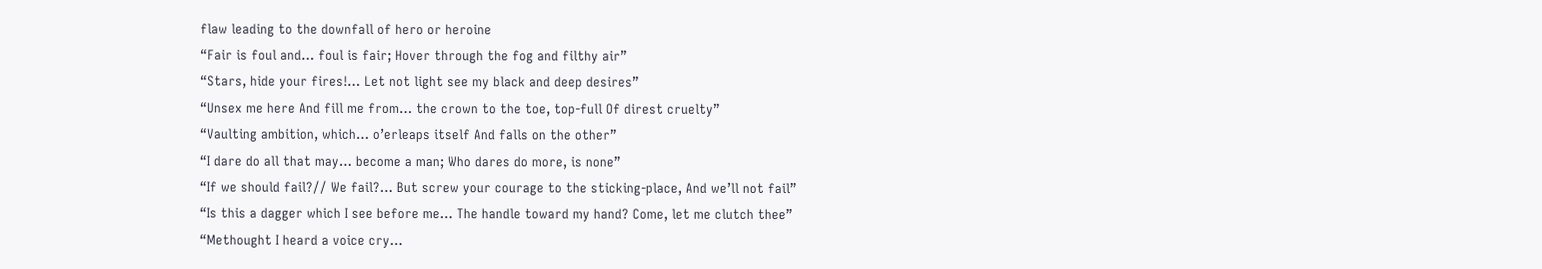flaw leading to the downfall of hero or heroine
“Fair is foul and… foul is fair; Hover through the fog and filthy air”
“Stars, hide your fires!… Let not light see my black and deep desires”
“Unsex me here And fill me from… the crown to the toe, top-full Of direst cruelty”
“Vaulting ambition, which… o’erleaps itself And falls on the other”
“I dare do all that may… become a man; Who dares do more, is none”
“If we should fail?// We fail?… But screw your courage to the sticking-place, And we’ll not fail”
“Is this a dagger which I see before me… The handle toward my hand? Come, let me clutch thee”
“Methought I heard a voice cry…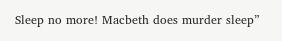Sleep no more! Macbeth does murder sleep”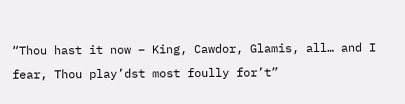“Thou hast it now – King, Cawdor, Glamis, all… and I fear, Thou play’dst most foully for’t”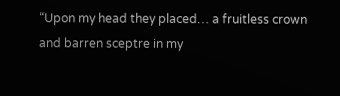“Upon my head they placed… a fruitless crown and barren sceptre in my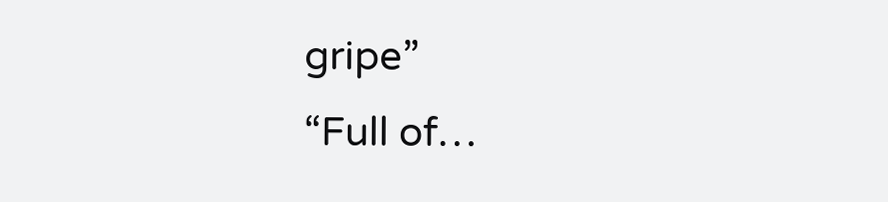gripe”
“Full of…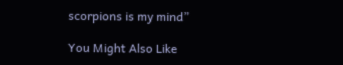scorpions is my mind”

You Might Also Like